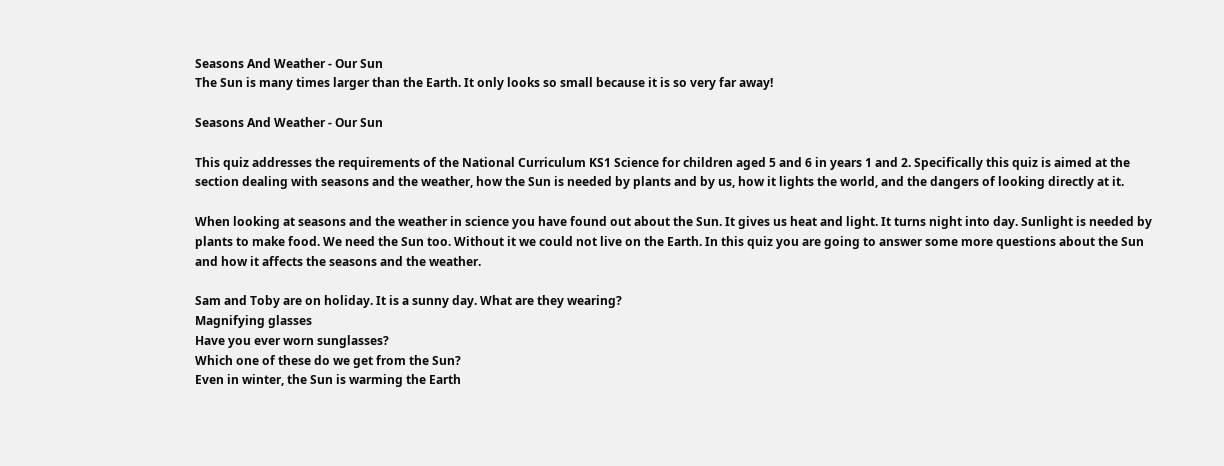Seasons And Weather - Our Sun
The Sun is many times larger than the Earth. It only looks so small because it is so very far away!

Seasons And Weather - Our Sun

This quiz addresses the requirements of the National Curriculum KS1 Science for children aged 5 and 6 in years 1 and 2. Specifically this quiz is aimed at the section dealing with seasons and the weather, how the Sun is needed by plants and by us, how it lights the world, and the dangers of looking directly at it.

When looking at seasons and the weather in science you have found out about the Sun. It gives us heat and light. It turns night into day. Sunlight is needed by plants to make food. We need the Sun too. Without it we could not live on the Earth. In this quiz you are going to answer some more questions about the Sun and how it affects the seasons and the weather.

Sam and Toby are on holiday. It is a sunny day. What are they wearing?
Magnifying glasses
Have you ever worn sunglasses?
Which one of these do we get from the Sun?
Even in winter, the Sun is warming the Earth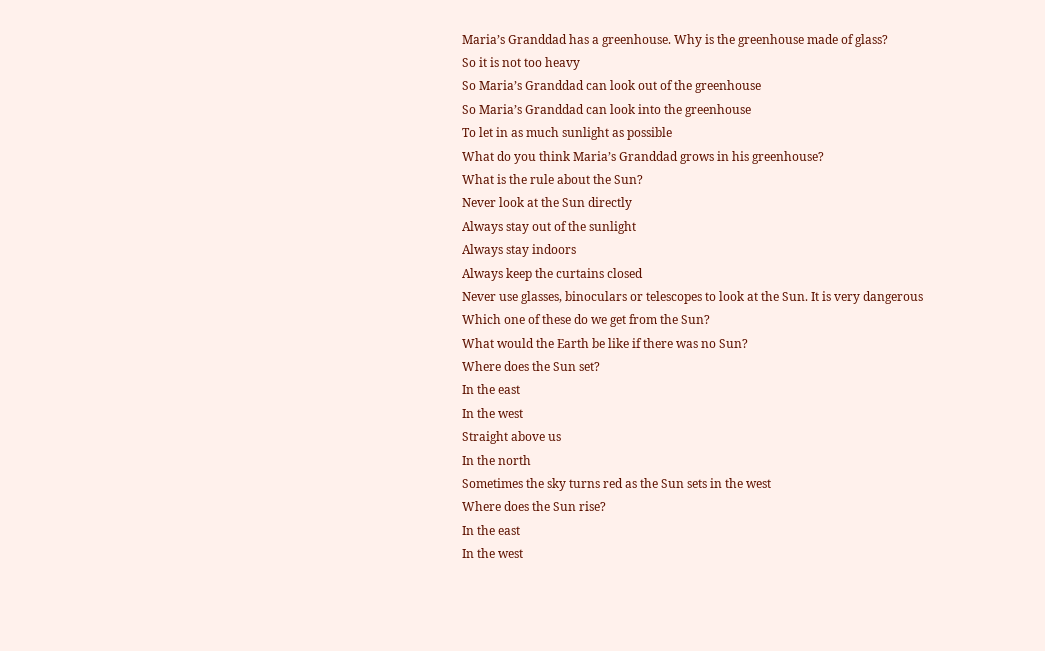Maria’s Granddad has a greenhouse. Why is the greenhouse made of glass?
So it is not too heavy
So Maria’s Granddad can look out of the greenhouse
So Maria’s Granddad can look into the greenhouse
To let in as much sunlight as possible
What do you think Maria’s Granddad grows in his greenhouse?
What is the rule about the Sun?
Never look at the Sun directly
Always stay out of the sunlight
Always stay indoors
Always keep the curtains closed
Never use glasses, binoculars or telescopes to look at the Sun. It is very dangerous
Which one of these do we get from the Sun?
What would the Earth be like if there was no Sun?
Where does the Sun set?
In the east
In the west
Straight above us
In the north
Sometimes the sky turns red as the Sun sets in the west
Where does the Sun rise?
In the east
In the west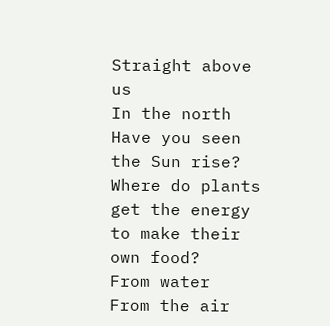Straight above us
In the north
Have you seen the Sun rise?
Where do plants get the energy to make their own food?
From water
From the air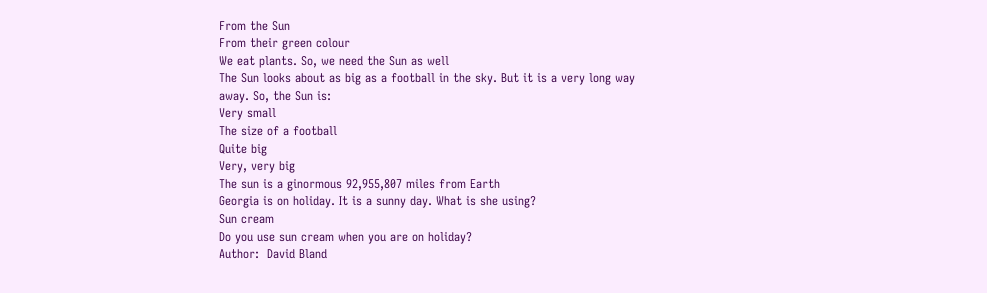From the Sun
From their green colour
We eat plants. So, we need the Sun as well
The Sun looks about as big as a football in the sky. But it is a very long way away. So, the Sun is:
Very small
The size of a football
Quite big
Very, very big
The sun is a ginormous 92,955,807 miles from Earth
Georgia is on holiday. It is a sunny day. What is she using?
Sun cream
Do you use sun cream when you are on holiday?
Author:  David Bland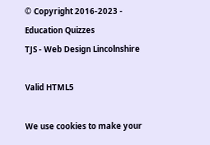© Copyright 2016-2023 - Education Quizzes
TJS - Web Design Lincolnshire

Valid HTML5

We use cookies to make your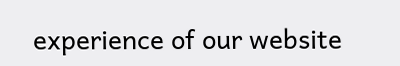experience of our website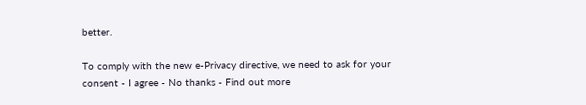better.

To comply with the new e-Privacy directive, we need to ask for your consent - I agree - No thanks - Find out more